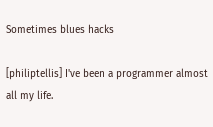Sometimes blues hacks

[philiptellis] I've been a programmer almost all my life.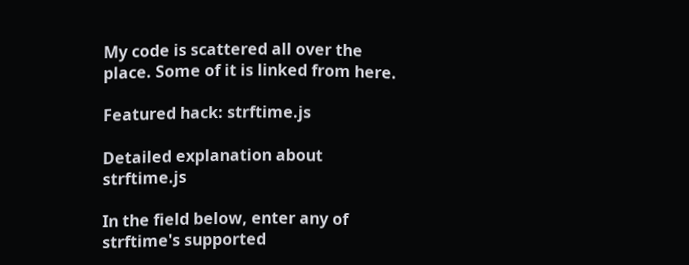My code is scattered all over the place. Some of it is linked from here.

Featured hack: strftime.js

Detailed explanation about strftime.js

In the field below, enter any of strftime's supported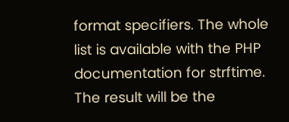format specifiers. The whole list is available with the PHP documentation for strftime. The result will be the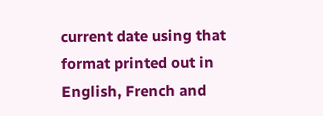current date using that format printed out in English, French and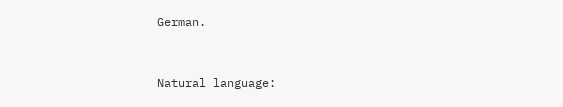German.


Natural language: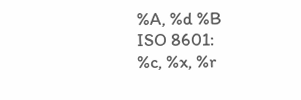%A, %d %B
ISO 8601:
%c, %x, %r